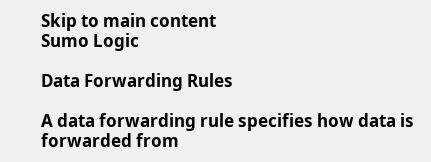Skip to main content
Sumo Logic

Data Forwarding Rules

A data forwarding rule specifies how data is forwarded from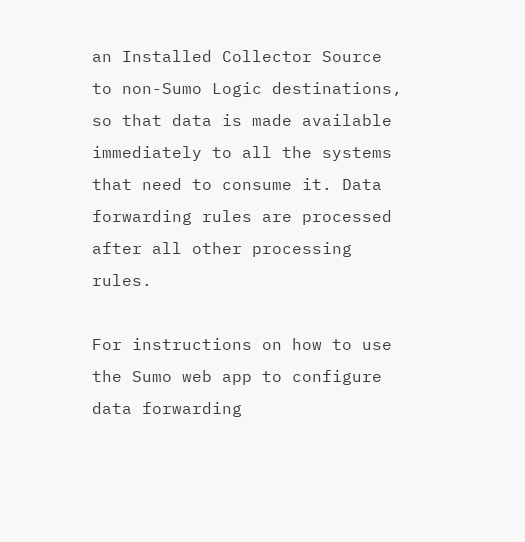an Installed Collector Source to non-Sumo Logic destinations, so that data is made available immediately to all the systems that need to consume it. Data forwarding rules are processed after all other processing rules.

For instructions on how to use the Sumo web app to configure data forwarding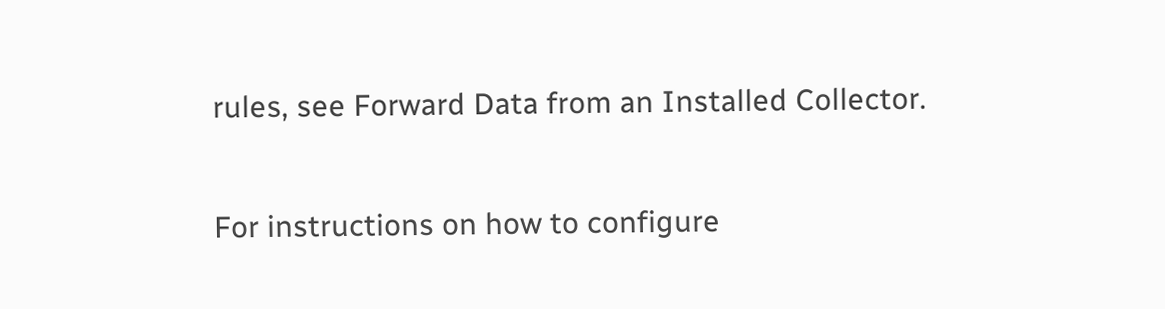rules, see Forward Data from an Installed Collector.

For instructions on how to configure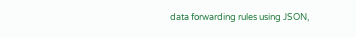data forwarding rules using JSON,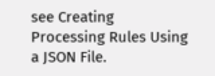see Creating Processing Rules Using a JSON File.